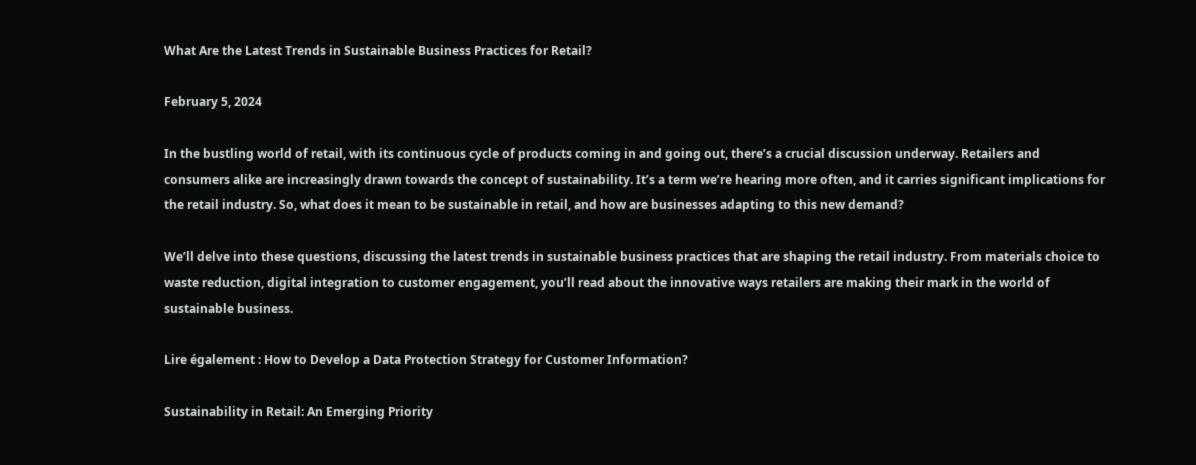What Are the Latest Trends in Sustainable Business Practices for Retail?

February 5, 2024

In the bustling world of retail, with its continuous cycle of products coming in and going out, there’s a crucial discussion underway. Retailers and consumers alike are increasingly drawn towards the concept of sustainability. It’s a term we’re hearing more often, and it carries significant implications for the retail industry. So, what does it mean to be sustainable in retail, and how are businesses adapting to this new demand?

We’ll delve into these questions, discussing the latest trends in sustainable business practices that are shaping the retail industry. From materials choice to waste reduction, digital integration to customer engagement, you’ll read about the innovative ways retailers are making their mark in the world of sustainable business.

Lire également : How to Develop a Data Protection Strategy for Customer Information?

Sustainability in Retail: An Emerging Priority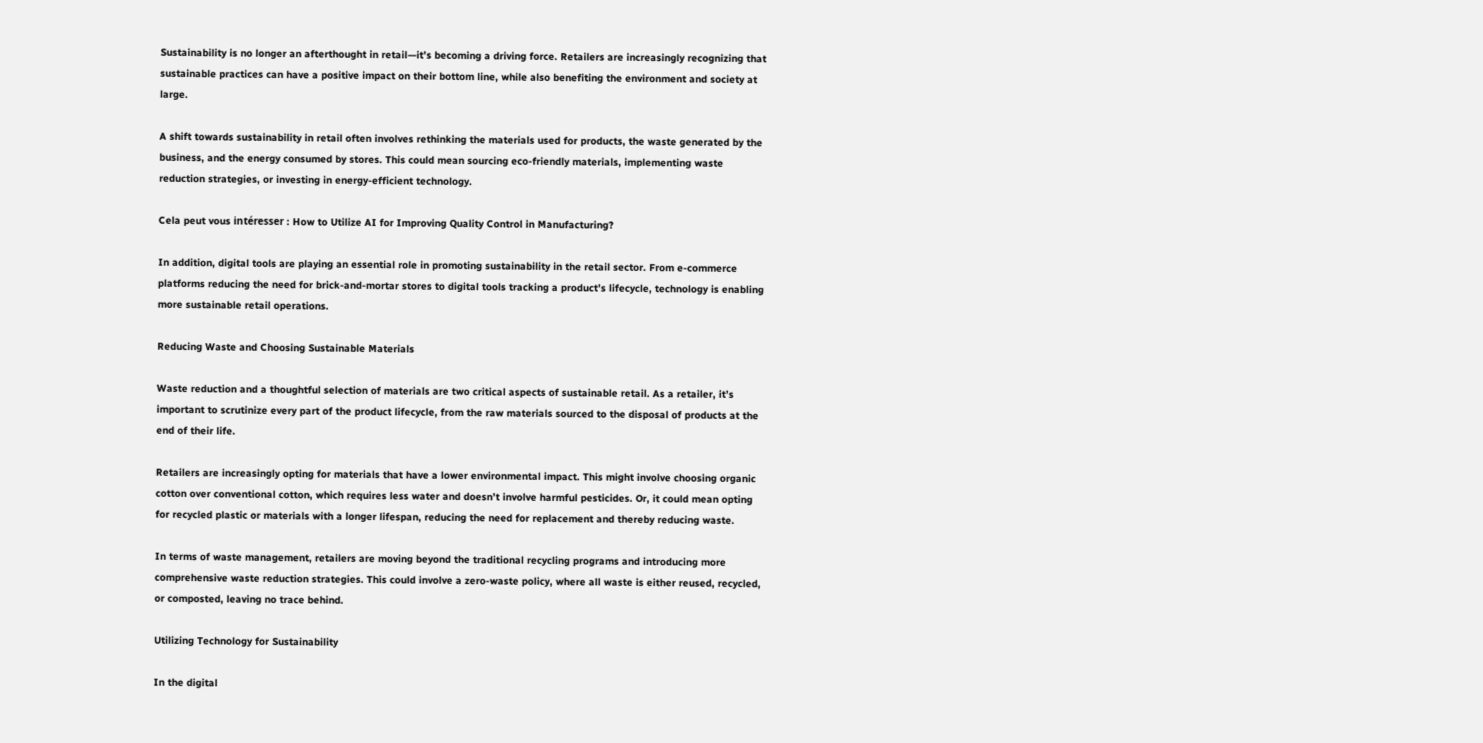Sustainability is no longer an afterthought in retail—it’s becoming a driving force. Retailers are increasingly recognizing that sustainable practices can have a positive impact on their bottom line, while also benefiting the environment and society at large.

A shift towards sustainability in retail often involves rethinking the materials used for products, the waste generated by the business, and the energy consumed by stores. This could mean sourcing eco-friendly materials, implementing waste reduction strategies, or investing in energy-efficient technology.

Cela peut vous intéresser : How to Utilize AI for Improving Quality Control in Manufacturing?

In addition, digital tools are playing an essential role in promoting sustainability in the retail sector. From e-commerce platforms reducing the need for brick-and-mortar stores to digital tools tracking a product’s lifecycle, technology is enabling more sustainable retail operations.

Reducing Waste and Choosing Sustainable Materials

Waste reduction and a thoughtful selection of materials are two critical aspects of sustainable retail. As a retailer, it’s important to scrutinize every part of the product lifecycle, from the raw materials sourced to the disposal of products at the end of their life.

Retailers are increasingly opting for materials that have a lower environmental impact. This might involve choosing organic cotton over conventional cotton, which requires less water and doesn’t involve harmful pesticides. Or, it could mean opting for recycled plastic or materials with a longer lifespan, reducing the need for replacement and thereby reducing waste.

In terms of waste management, retailers are moving beyond the traditional recycling programs and introducing more comprehensive waste reduction strategies. This could involve a zero-waste policy, where all waste is either reused, recycled, or composted, leaving no trace behind.

Utilizing Technology for Sustainability

In the digital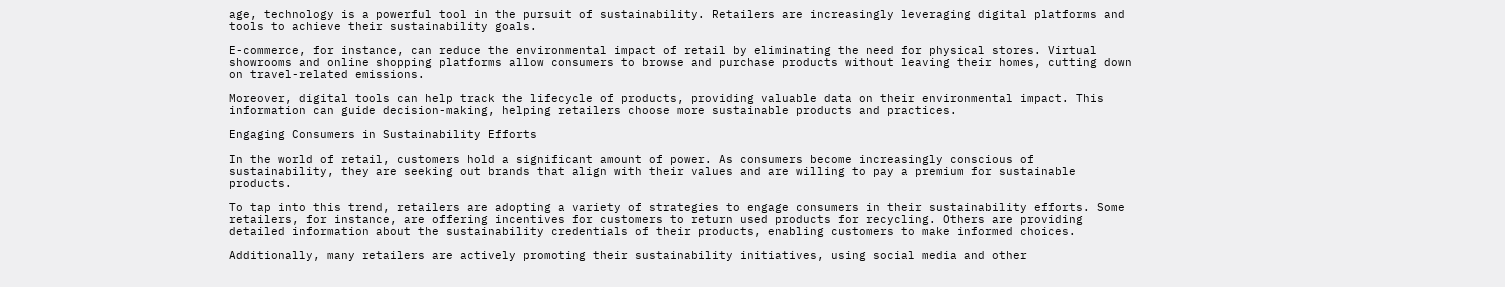age, technology is a powerful tool in the pursuit of sustainability. Retailers are increasingly leveraging digital platforms and tools to achieve their sustainability goals.

E-commerce, for instance, can reduce the environmental impact of retail by eliminating the need for physical stores. Virtual showrooms and online shopping platforms allow consumers to browse and purchase products without leaving their homes, cutting down on travel-related emissions.

Moreover, digital tools can help track the lifecycle of products, providing valuable data on their environmental impact. This information can guide decision-making, helping retailers choose more sustainable products and practices.

Engaging Consumers in Sustainability Efforts

In the world of retail, customers hold a significant amount of power. As consumers become increasingly conscious of sustainability, they are seeking out brands that align with their values and are willing to pay a premium for sustainable products.

To tap into this trend, retailers are adopting a variety of strategies to engage consumers in their sustainability efforts. Some retailers, for instance, are offering incentives for customers to return used products for recycling. Others are providing detailed information about the sustainability credentials of their products, enabling customers to make informed choices.

Additionally, many retailers are actively promoting their sustainability initiatives, using social media and other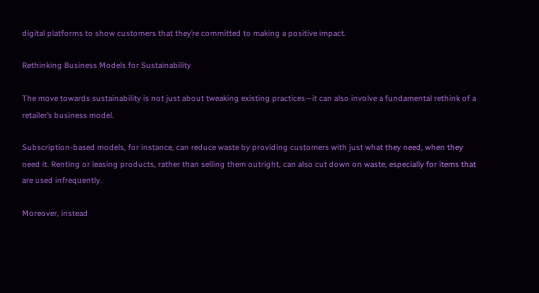digital platforms to show customers that they’re committed to making a positive impact.

Rethinking Business Models for Sustainability

The move towards sustainability is not just about tweaking existing practices—it can also involve a fundamental rethink of a retailer’s business model.

Subscription-based models, for instance, can reduce waste by providing customers with just what they need, when they need it. Renting or leasing products, rather than selling them outright, can also cut down on waste, especially for items that are used infrequently.

Moreover, instead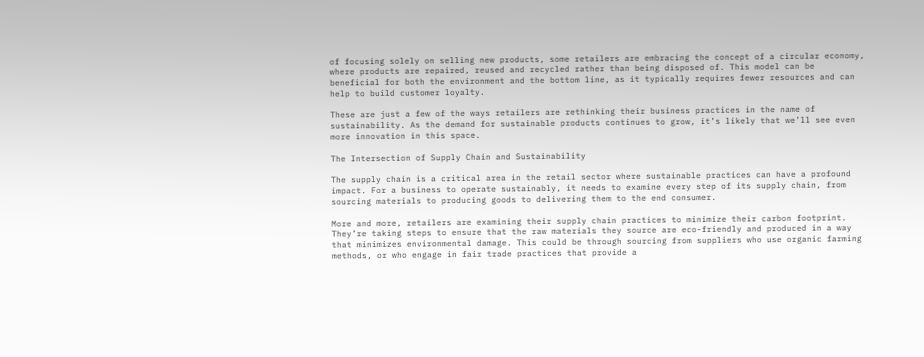of focusing solely on selling new products, some retailers are embracing the concept of a circular economy, where products are repaired, reused and recycled rather than being disposed of. This model can be beneficial for both the environment and the bottom line, as it typically requires fewer resources and can help to build customer loyalty.

These are just a few of the ways retailers are rethinking their business practices in the name of sustainability. As the demand for sustainable products continues to grow, it’s likely that we’ll see even more innovation in this space.

The Intersection of Supply Chain and Sustainability

The supply chain is a critical area in the retail sector where sustainable practices can have a profound impact. For a business to operate sustainably, it needs to examine every step of its supply chain, from sourcing materials to producing goods to delivering them to the end consumer.

More and more, retailers are examining their supply chain practices to minimize their carbon footprint. They’re taking steps to ensure that the raw materials they source are eco-friendly and produced in a way that minimizes environmental damage. This could be through sourcing from suppliers who use organic farming methods, or who engage in fair trade practices that provide a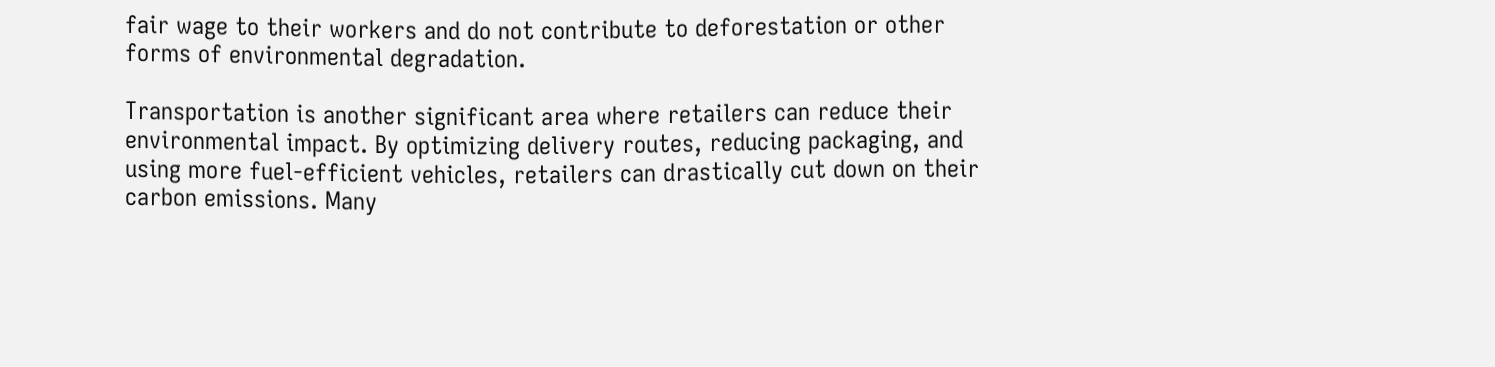fair wage to their workers and do not contribute to deforestation or other forms of environmental degradation.

Transportation is another significant area where retailers can reduce their environmental impact. By optimizing delivery routes, reducing packaging, and using more fuel-efficient vehicles, retailers can drastically cut down on their carbon emissions. Many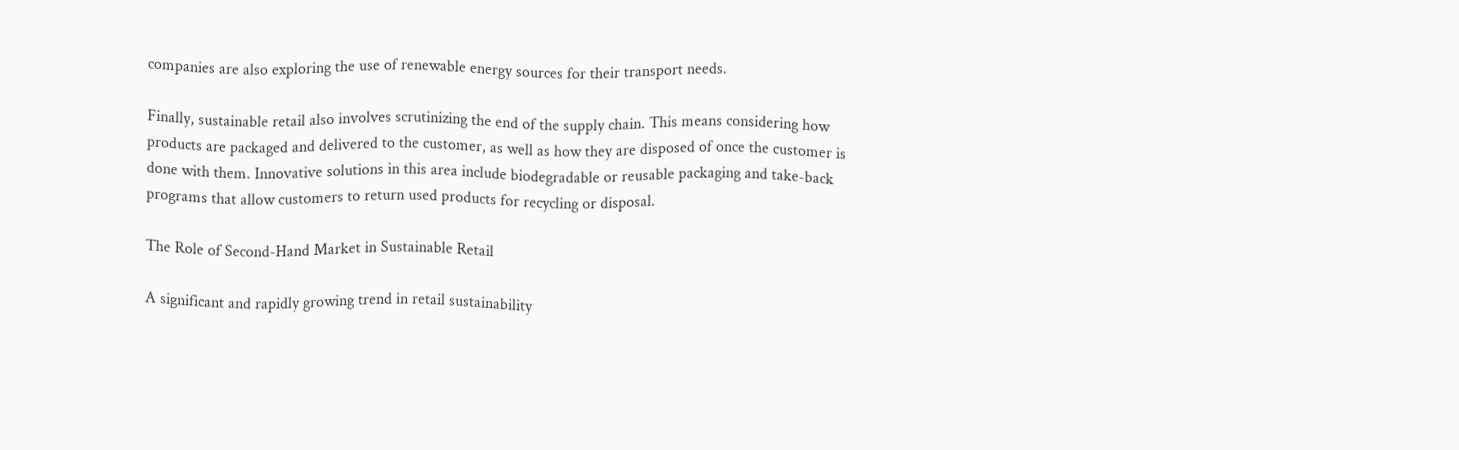companies are also exploring the use of renewable energy sources for their transport needs.

Finally, sustainable retail also involves scrutinizing the end of the supply chain. This means considering how products are packaged and delivered to the customer, as well as how they are disposed of once the customer is done with them. Innovative solutions in this area include biodegradable or reusable packaging and take-back programs that allow customers to return used products for recycling or disposal.

The Role of Second-Hand Market in Sustainable Retail

A significant and rapidly growing trend in retail sustainability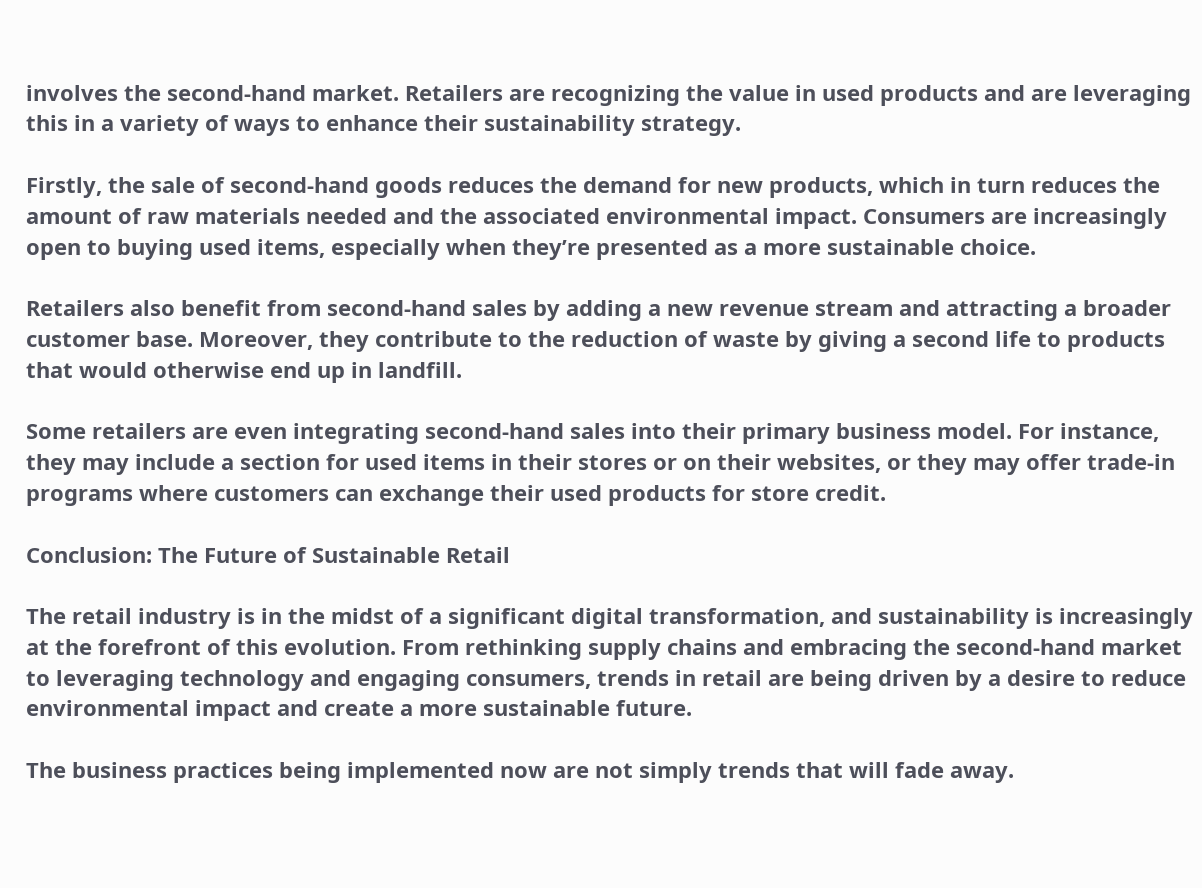involves the second-hand market. Retailers are recognizing the value in used products and are leveraging this in a variety of ways to enhance their sustainability strategy.

Firstly, the sale of second-hand goods reduces the demand for new products, which in turn reduces the amount of raw materials needed and the associated environmental impact. Consumers are increasingly open to buying used items, especially when they’re presented as a more sustainable choice.

Retailers also benefit from second-hand sales by adding a new revenue stream and attracting a broader customer base. Moreover, they contribute to the reduction of waste by giving a second life to products that would otherwise end up in landfill.

Some retailers are even integrating second-hand sales into their primary business model. For instance, they may include a section for used items in their stores or on their websites, or they may offer trade-in programs where customers can exchange their used products for store credit.

Conclusion: The Future of Sustainable Retail

The retail industry is in the midst of a significant digital transformation, and sustainability is increasingly at the forefront of this evolution. From rethinking supply chains and embracing the second-hand market to leveraging technology and engaging consumers, trends in retail are being driven by a desire to reduce environmental impact and create a more sustainable future.

The business practices being implemented now are not simply trends that will fade away.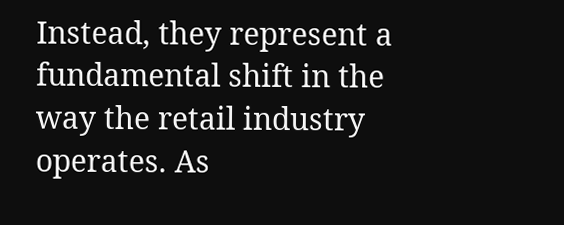Instead, they represent a fundamental shift in the way the retail industry operates. As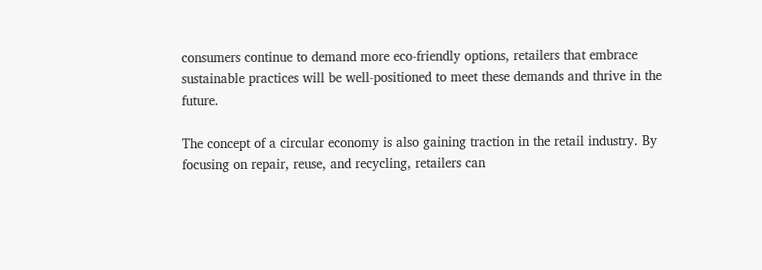consumers continue to demand more eco-friendly options, retailers that embrace sustainable practices will be well-positioned to meet these demands and thrive in the future.

The concept of a circular economy is also gaining traction in the retail industry. By focusing on repair, reuse, and recycling, retailers can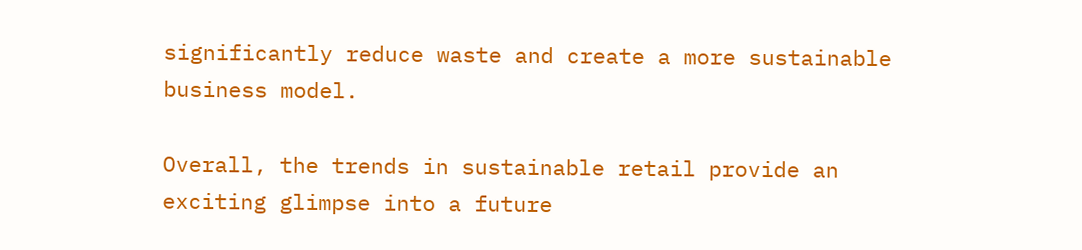significantly reduce waste and create a more sustainable business model.

Overall, the trends in sustainable retail provide an exciting glimpse into a future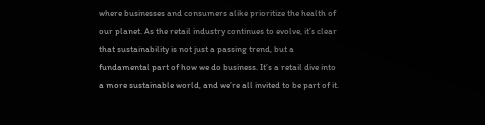where businesses and consumers alike prioritize the health of our planet. As the retail industry continues to evolve, it’s clear that sustainability is not just a passing trend, but a fundamental part of how we do business. It’s a retail dive into a more sustainable world, and we’re all invited to be part of it.